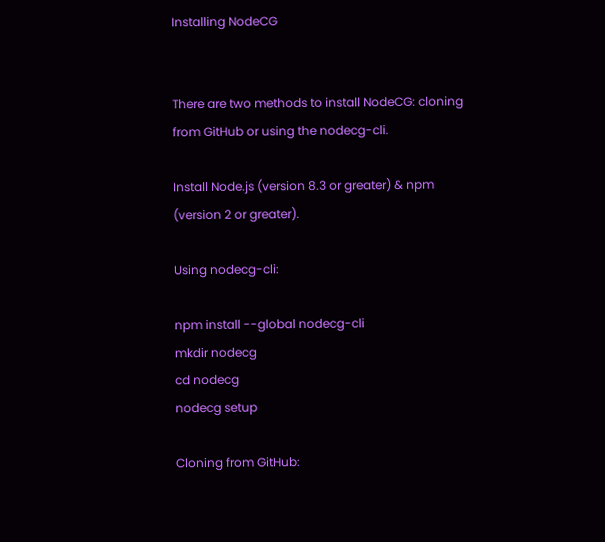Installing NodeCG


There are two methods to install NodeCG: cloning from GitHub or using the nodecg-cli.

Install Node.js (version 8.3 or greater) & npm (version 2 or greater).

Using nodecg-cli:

npm install --global nodecg-cli
mkdir nodecg
cd nodecg
nodecg setup

Cloning from GitHub: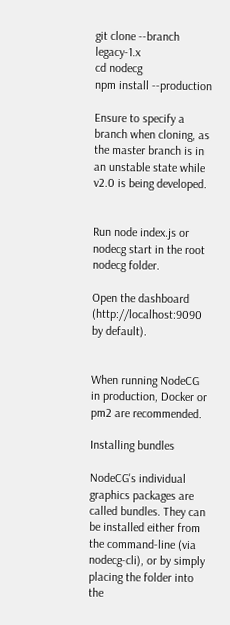git clone --branch legacy-1.x
cd nodecg
npm install --production

Ensure to specify a branch when cloning, as the master branch is in an unstable state while v2.0 is being developed.


Run node index.js or nodecg start in the root nodecg folder.

Open the dashboard (http://localhost:9090 by default).


When running NodeCG in production, Docker or pm2 are recommended.

Installing bundles

NodeCG's individual graphics packages are called bundles. They can be installed either from the command-line (via nodecg-cli), or by simply placing the folder into the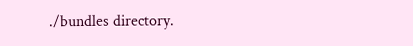./bundles directory.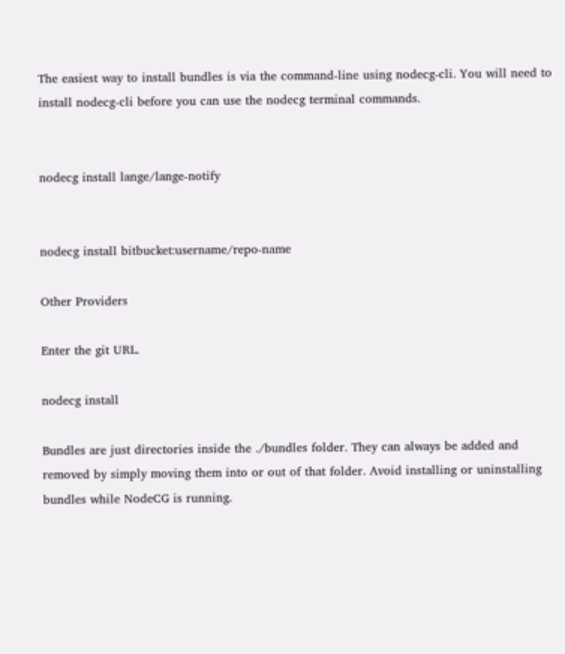The easiest way to install bundles is via the command-line using nodecg-cli. You will need to install nodecg-cli before you can use the nodecg terminal commands.


nodecg install lange/lange-notify


nodecg install bitbucket:username/repo-name

Other Providers

Enter the git URL.

nodecg install

Bundles are just directories inside the ./bundles folder. They can always be added and removed by simply moving them into or out of that folder. Avoid installing or uninstalling bundles while NodeCG is running.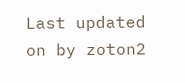Last updated on by zoton2